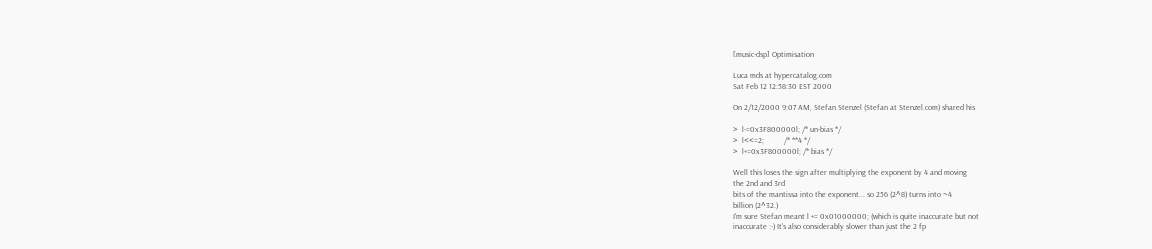[music-dsp] Optimisation

Luca mds at hypercatalog.com
Sat Feb 12 12:58:30 EST 2000

On 2/12/2000 9:07 AM, Stefan Stenzel (Stefan at Stenzel.com) shared his

>  l-=0x3F800000l; /* un-bias */
>  l<<=2;          /* **4 */
>  l+=0x3F800000l; /* bias */

Well this loses the sign after multiplying the exponent by 4 and moving
the 2nd and 3rd
bits of the mantissa into the exponent... so 256 (2^8) turns into ~4
billion (2^32.)
I'm sure Stefan meant l += 0x01000000; (which is quite inaccurate but not
inaccurate :-) It's also considerably slower than just the 2 fp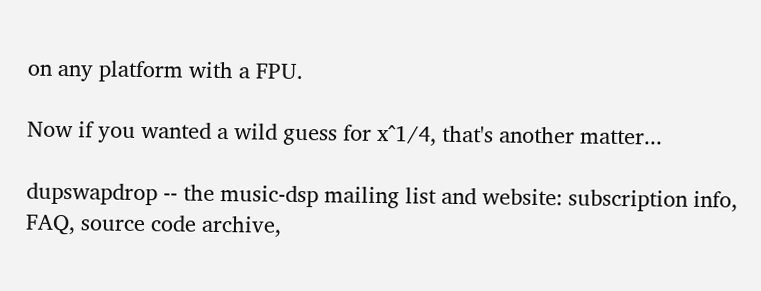on any platform with a FPU.

Now if you wanted a wild guess for x^1/4, that's another matter...

dupswapdrop -- the music-dsp mailing list and website: subscription info,
FAQ, source code archive,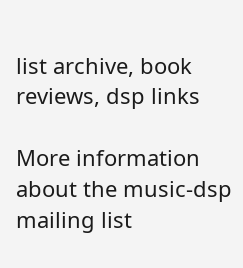list archive, book reviews, dsp links

More information about the music-dsp mailing list